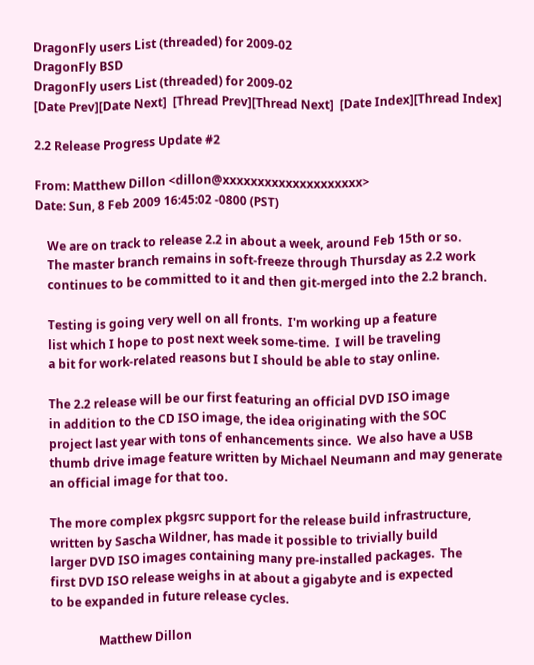DragonFly users List (threaded) for 2009-02
DragonFly BSD
DragonFly users List (threaded) for 2009-02
[Date Prev][Date Next]  [Thread Prev][Thread Next]  [Date Index][Thread Index]

2.2 Release Progress Update #2

From: Matthew Dillon <dillon@xxxxxxxxxxxxxxxxxxxx>
Date: Sun, 8 Feb 2009 16:45:02 -0800 (PST)

    We are on track to release 2.2 in about a week, around Feb 15th or so.
    The master branch remains in soft-freeze through Thursday as 2.2 work
    continues to be committed to it and then git-merged into the 2.2 branch.

    Testing is going very well on all fronts.  I'm working up a feature
    list which I hope to post next week some-time.  I will be traveling
    a bit for work-related reasons but I should be able to stay online.

    The 2.2 release will be our first featuring an official DVD ISO image
    in addition to the CD ISO image, the idea originating with the SOC
    project last year with tons of enhancements since.  We also have a USB
    thumb drive image feature written by Michael Neumann and may generate
    an official image for that too.

    The more complex pkgsrc support for the release build infrastructure,
    written by Sascha Wildner, has made it possible to trivially build
    larger DVD ISO images containing many pre-installed packages.  The
    first DVD ISO release weighs in at about a gigabyte and is expected
    to be expanded in future release cycles.

                    Matthew Dillon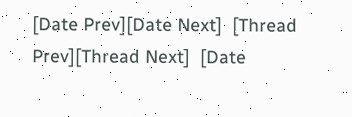[Date Prev][Date Next]  [Thread Prev][Thread Next]  [Date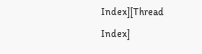Index][Thread Index]